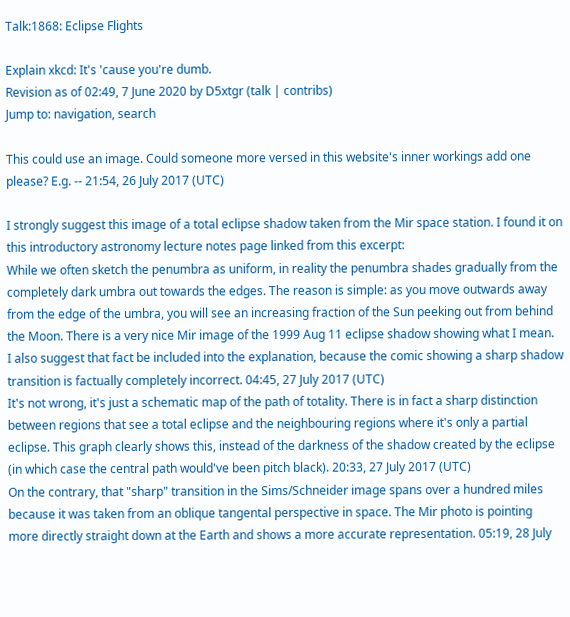Talk:1868: Eclipse Flights

Explain xkcd: It's 'cause you're dumb.
Revision as of 02:49, 7 June 2020 by D5xtgr (talk | contribs)
Jump to: navigation, search

This could use an image. Could someone more versed in this website's inner workings add one please? E.g. -- 21:54, 26 July 2017 (UTC)

I strongly suggest this image of a total eclipse shadow taken from the Mir space station. I found it on this introductory astronomy lecture notes page linked from this excerpt:
While we often sketch the penumbra as uniform, in reality the penumbra shades gradually from the completely dark umbra out towards the edges. The reason is simple: as you move outwards away from the edge of the umbra, you will see an increasing fraction of the Sun peeking out from behind the Moon. There is a very nice Mir image of the 1999 Aug 11 eclipse shadow showing what I mean.
I also suggest that fact be included into the explanation, because the comic showing a sharp shadow transition is factually completely incorrect. 04:45, 27 July 2017 (UTC)
It's not wrong, it's just a schematic map of the path of totality. There is in fact a sharp distinction between regions that see a total eclipse and the neighbouring regions where it's only a partial eclipse. This graph clearly shows this, instead of the darkness of the shadow created by the eclipse (in which case the central path would've been pitch black). 20:33, 27 July 2017 (UTC)
On the contrary, that "sharp" transition in the Sims/Schneider image spans over a hundred miles because it was taken from an oblique tangental perspective in space. The Mir photo is pointing more directly straight down at the Earth and shows a more accurate representation. 05:19, 28 July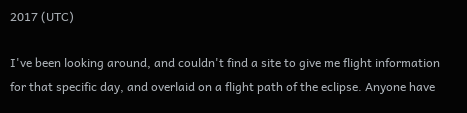2017 (UTC)

I've been looking around, and couldn't find a site to give me flight information for that specific day, and overlaid on a flight path of the eclipse. Anyone have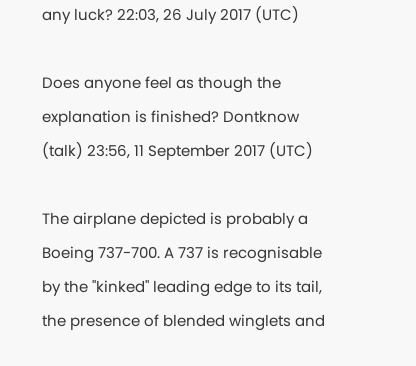any luck? 22:03, 26 July 2017 (UTC)

Does anyone feel as though the explanation is finished? Dontknow (talk) 23:56, 11 September 2017 (UTC)

The airplane depicted is probably a Boeing 737-700. A 737 is recognisable by the "kinked" leading edge to its tail, the presence of blended winglets and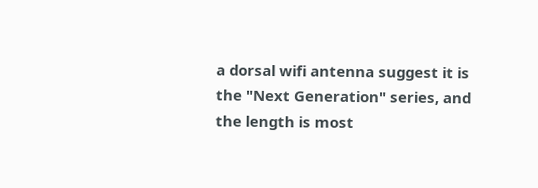a dorsal wifi antenna suggest it is the "Next Generation" series, and the length is most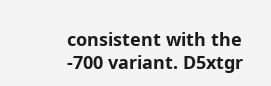consistent with the -700 variant. D5xtgr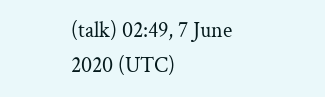(talk) 02:49, 7 June 2020 (UTC)